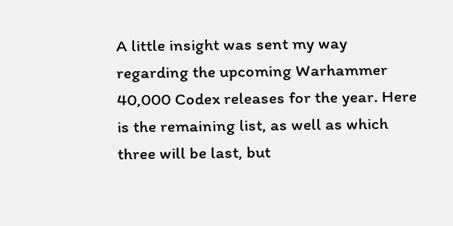A little insight was sent my way regarding the upcoming Warhammer 40,000 Codex releases for the year. Here is the remaining list, as well as which three will be last, but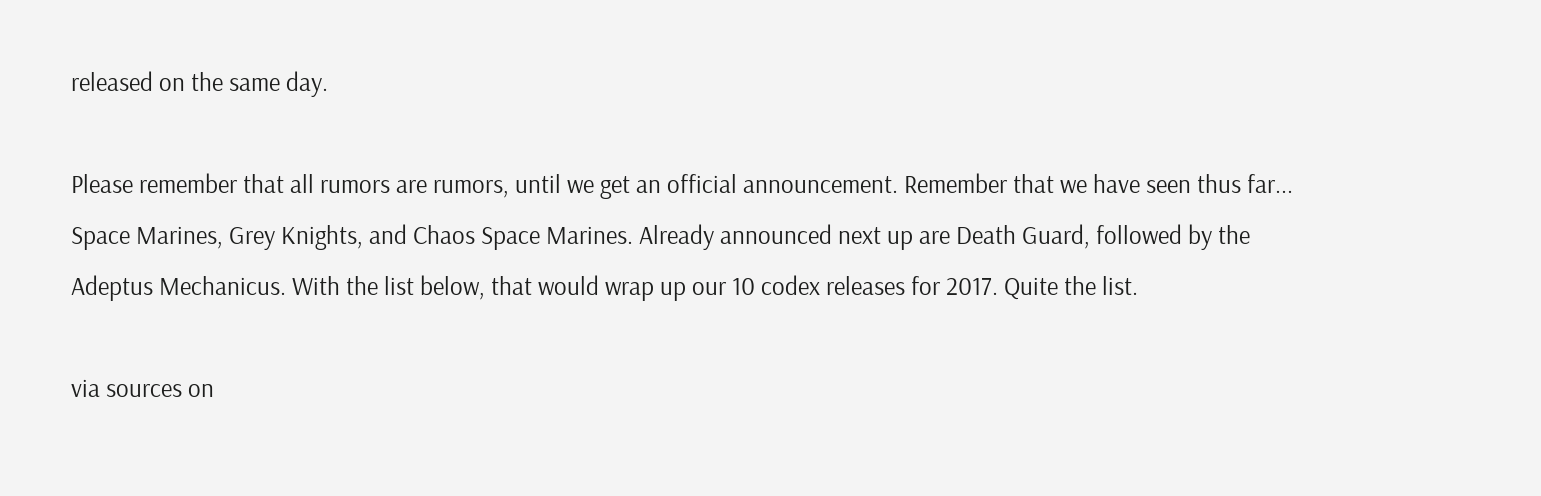released on the same day.

Please remember that all rumors are rumors, until we get an official announcement. Remember that we have seen thus far... Space Marines, Grey Knights, and Chaos Space Marines. Already announced next up are Death Guard, followed by the Adeptus Mechanicus. With the list below, that would wrap up our 10 codex releases for 2017. Quite the list.

via sources on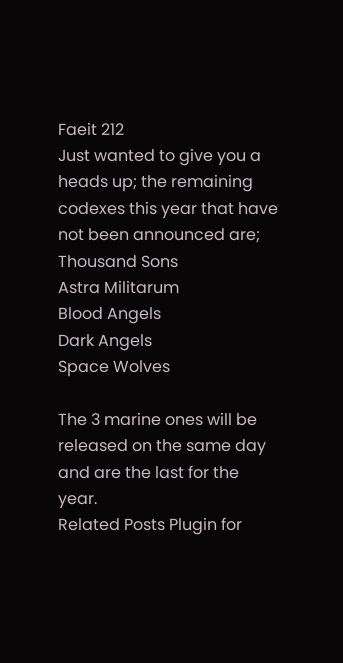Faeit 212
Just wanted to give you a heads up; the remaining codexes this year that have not been announced are;
Thousand Sons
Astra Militarum
Blood Angels
Dark Angels
Space Wolves

The 3 marine ones will be released on the same day and are the last for the year.
Related Posts Plugin for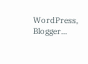WordPress, Blogger...